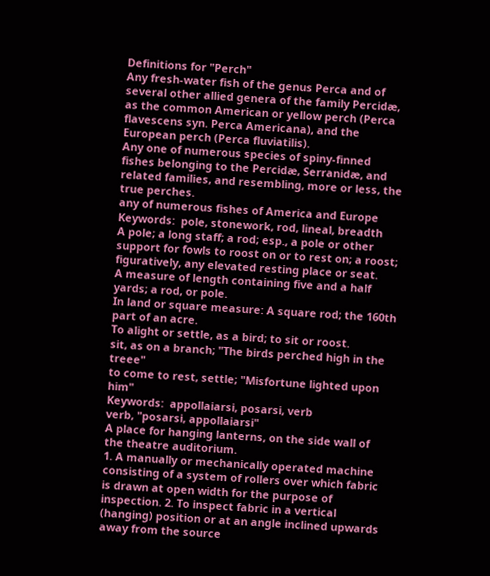Definitions for "Perch"
Any fresh-water fish of the genus Perca and of several other allied genera of the family Percidæ, as the common American or yellow perch (Perca flavescens syn. Perca Americana), and the European perch (Perca fluviatilis).
Any one of numerous species of spiny-finned fishes belonging to the Percidæ, Serranidæ, and related families, and resembling, more or less, the true perches.
any of numerous fishes of America and Europe
Keywords:  pole, stonework, rod, lineal, breadth
A pole; a long staff; a rod; esp., a pole or other support for fowls to roost on or to rest on; a roost; figuratively, any elevated resting place or seat.
A measure of length containing five and a half yards; a rod, or pole.
In land or square measure: A square rod; the 160th part of an acre.
To alight or settle, as a bird; to sit or roost.
sit, as on a branch; "The birds perched high in the treee"
to come to rest, settle; "Misfortune lighted upon him"
Keywords:  appollaiarsi, posarsi, verb
verb, "posarsi, appollaiarsi"
A place for hanging lanterns, on the side wall of the theatre auditorium.
1. A manually or mechanically operated machine consisting of a system of rollers over which fabric is drawn at open width for the purpose of inspection. 2. To inspect fabric in a vertical (hanging) position or at an angle inclined upwards away from the source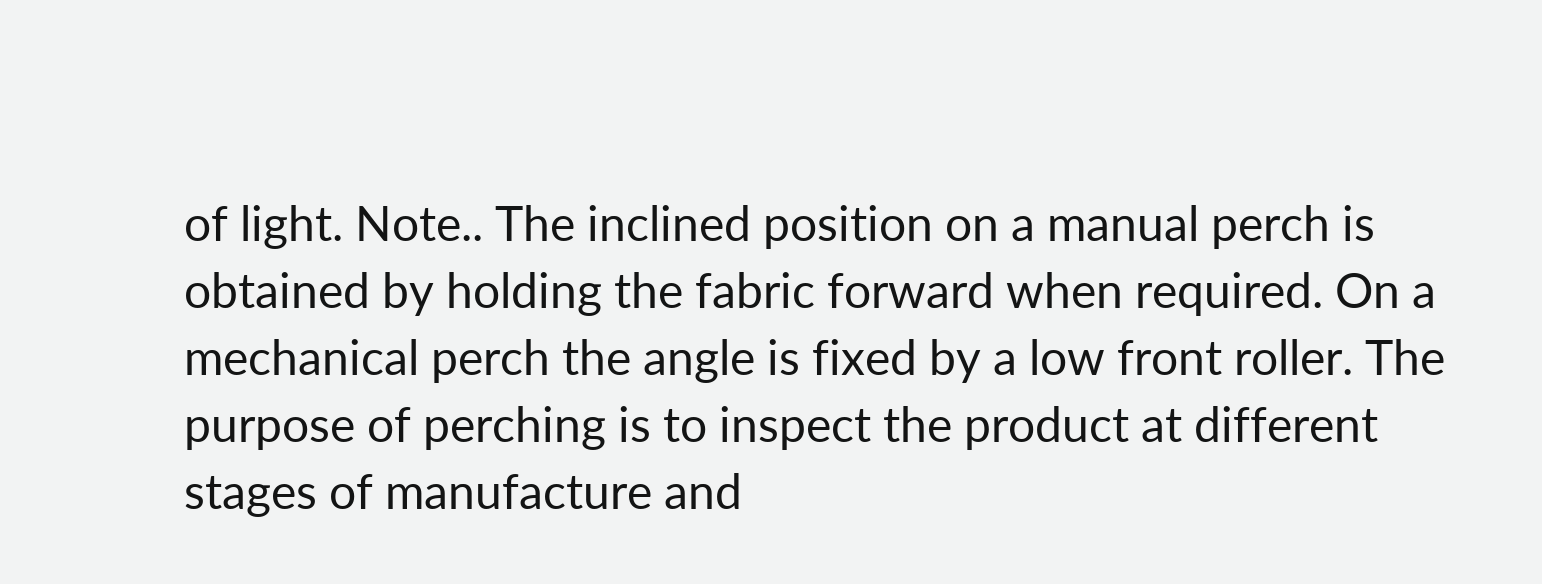of light. Note.. The inclined position on a manual perch is obtained by holding the fabric forward when required. On a mechanical perch the angle is fixed by a low front roller. The purpose of perching is to inspect the product at different stages of manufacture and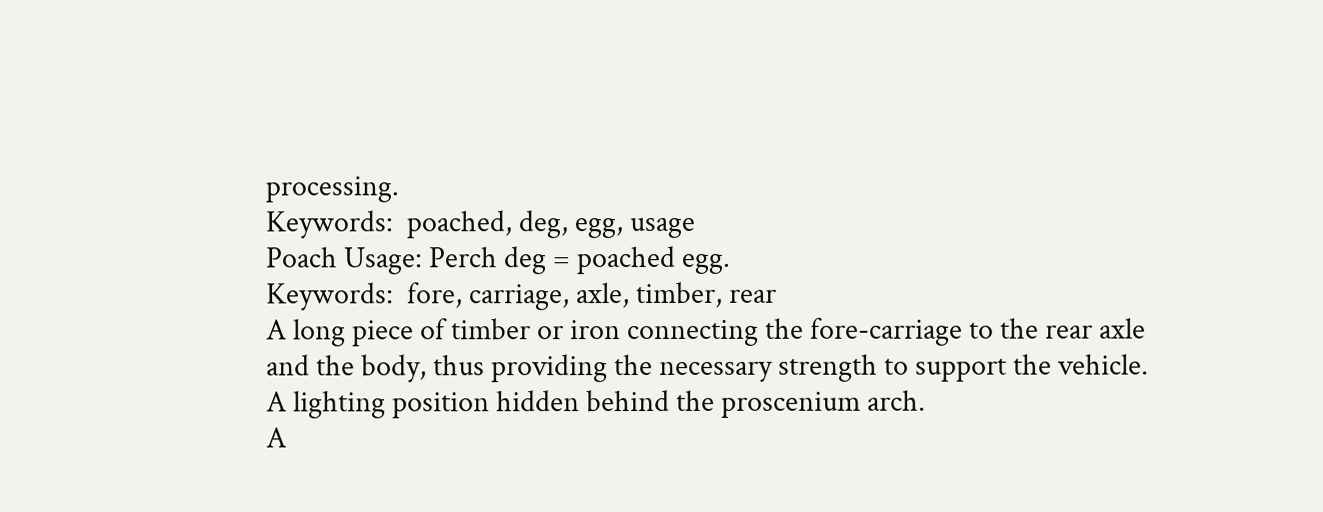processing.
Keywords:  poached, deg, egg, usage
Poach Usage: Perch deg = poached egg.
Keywords:  fore, carriage, axle, timber, rear
A long piece of timber or iron connecting the fore-carriage to the rear axle and the body, thus providing the necessary strength to support the vehicle.
A lighting position hidden behind the proscenium arch.
A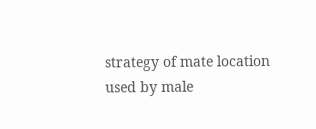strategy of mate location used by male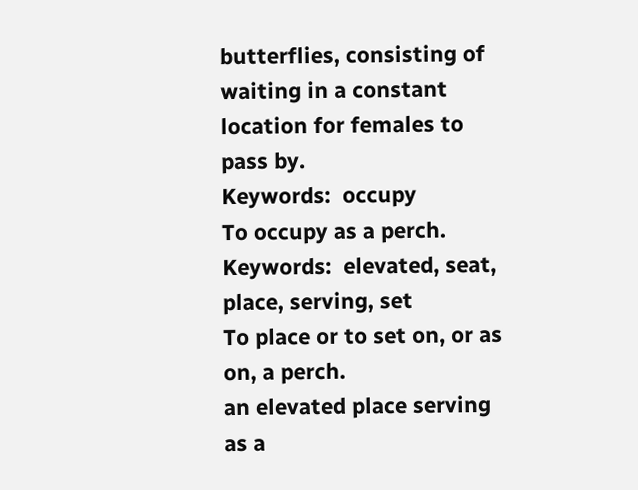butterflies, consisting of waiting in a constant location for females to pass by.
Keywords:  occupy
To occupy as a perch.
Keywords:  elevated, seat, place, serving, set
To place or to set on, or as on, a perch.
an elevated place serving as a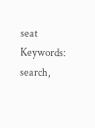seat
Keywords:  search,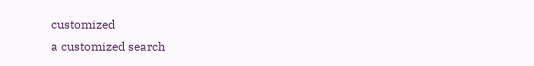customized
a customized search